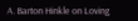A. Barton Hinkle on Loving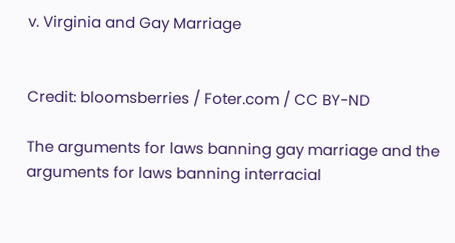v. Virginia and Gay Marriage


Credit: bloomsberries / Foter.com / CC BY-ND

The arguments for laws banning gay marriage and the arguments for laws banning interracial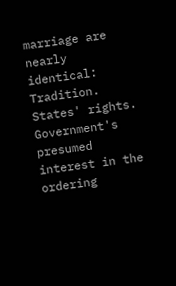marriage are nearly identical: Tradition. States' rights. Government's presumed interest in the ordering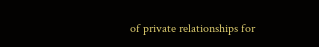of private relationships for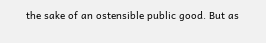the sake of an ostensible public good. But as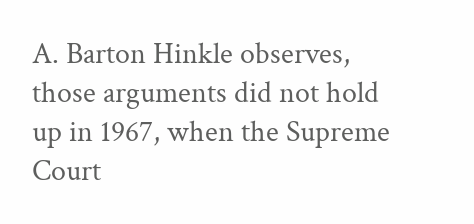A. Barton Hinkle observes, those arguments did not hold up in 1967, when the Supreme Court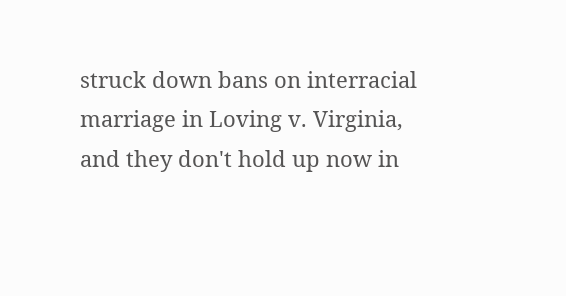struck down bans on interracial marriage in Loving v. Virginia, and they don't hold up now in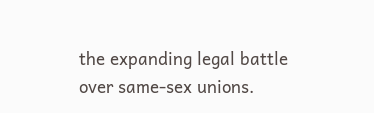the expanding legal battle over same-sex unions.